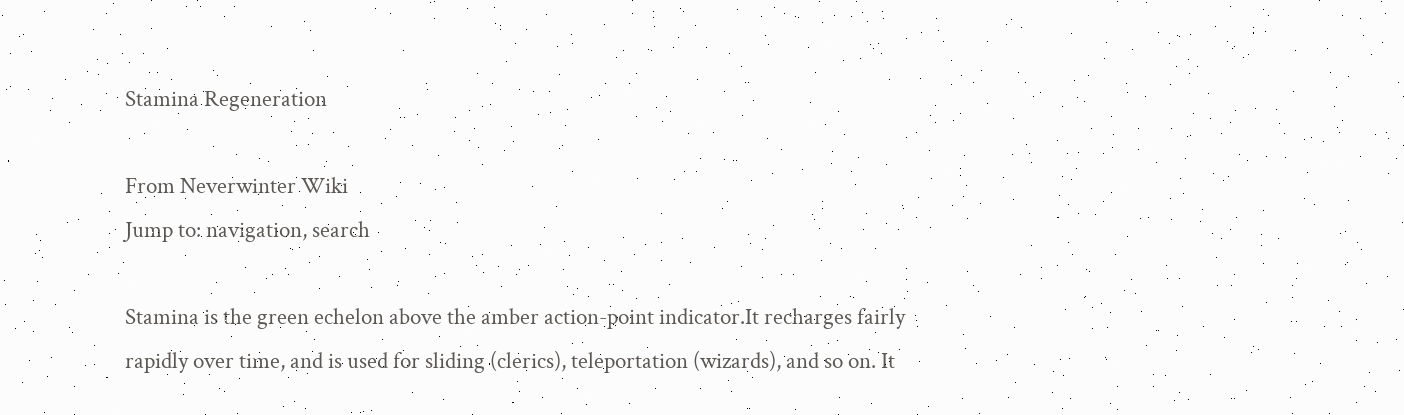Stamina Regeneration

From Neverwinter Wiki
Jump to: navigation, search

Stamina is the green echelon above the amber action-point indicator.It recharges fairly rapidly over time, and is used for sliding (clerics), teleportation (wizards), and so on. It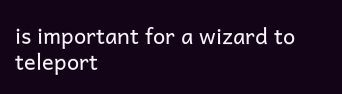is important for a wizard to teleport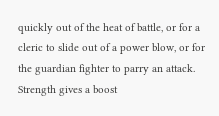quickly out of the heat of battle, or for a cleric to slide out of a power blow, or for the guardian fighter to parry an attack. Strength gives a boost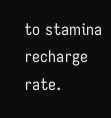to stamina recharge rate.